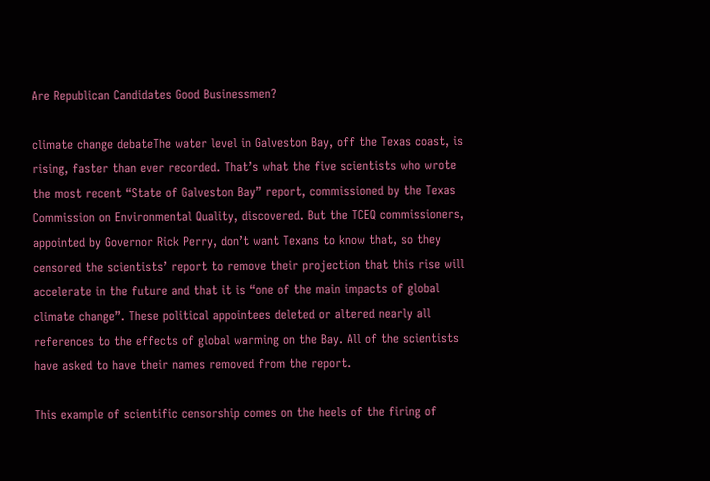Are Republican Candidates Good Businessmen?

climate change debateThe water level in Galveston Bay, off the Texas coast, is rising, faster than ever recorded. That’s what the five scientists who wrote the most recent “State of Galveston Bay” report, commissioned by the Texas Commission on Environmental Quality, discovered. But the TCEQ commissioners, appointed by Governor Rick Perry, don’t want Texans to know that, so they censored the scientists’ report to remove their projection that this rise will accelerate in the future and that it is “one of the main impacts of global climate change”. These political appointees deleted or altered nearly all references to the effects of global warming on the Bay. All of the scientists have asked to have their names removed from the report.

This example of scientific censorship comes on the heels of the firing of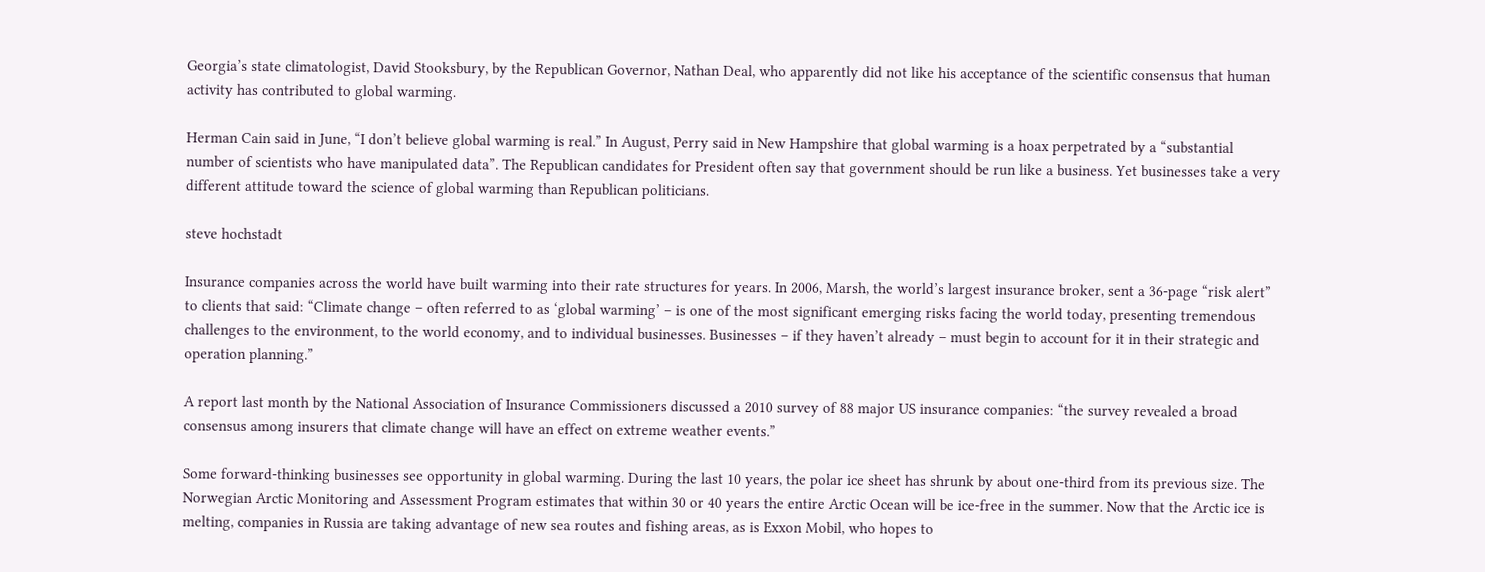Georgia’s state climatologist, David Stooksbury, by the Republican Governor, Nathan Deal, who apparently did not like his acceptance of the scientific consensus that human activity has contributed to global warming.

Herman Cain said in June, “I don’t believe global warming is real.” In August, Perry said in New Hampshire that global warming is a hoax perpetrated by a “substantial number of scientists who have manipulated data”. The Republican candidates for President often say that government should be run like a business. Yet businesses take a very different attitude toward the science of global warming than Republican politicians.

steve hochstadt

Insurance companies across the world have built warming into their rate structures for years. In 2006, Marsh, the world’s largest insurance broker, sent a 36-page “risk alert” to clients that said: “Climate change – often referred to as ‘global warming’ – is one of the most significant emerging risks facing the world today, presenting tremendous challenges to the environment, to the world economy, and to individual businesses. Businesses – if they haven’t already – must begin to account for it in their strategic and operation planning.”

A report last month by the National Association of Insurance Commissioners discussed a 2010 survey of 88 major US insurance companies: “the survey revealed a broad consensus among insurers that climate change will have an effect on extreme weather events.”

Some forward-thinking businesses see opportunity in global warming. During the last 10 years, the polar ice sheet has shrunk by about one-third from its previous size. The Norwegian Arctic Monitoring and Assessment Program estimates that within 30 or 40 years the entire Arctic Ocean will be ice-free in the summer. Now that the Arctic ice is melting, companies in Russia are taking advantage of new sea routes and fishing areas, as is Exxon Mobil, who hopes to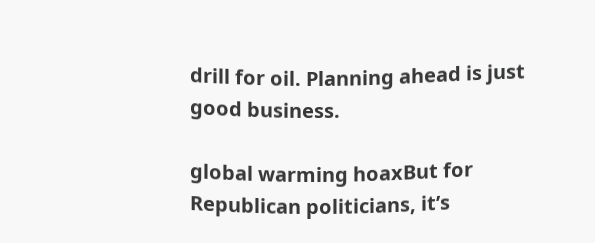drill for oil. Planning ahead is just good business.

global warming hoaxBut for Republican politicians, it’s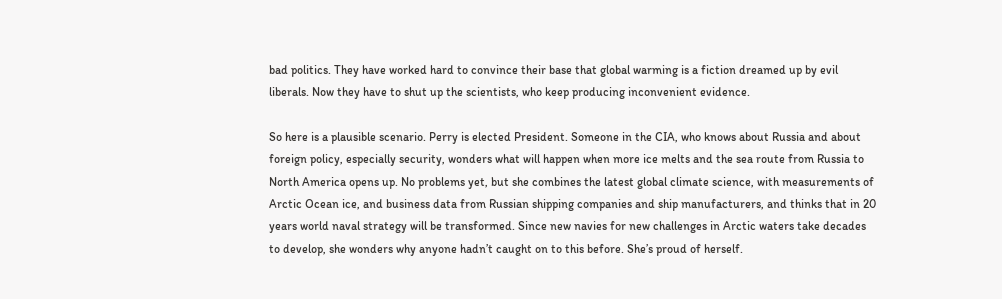bad politics. They have worked hard to convince their base that global warming is a fiction dreamed up by evil liberals. Now they have to shut up the scientists, who keep producing inconvenient evidence.

So here is a plausible scenario. Perry is elected President. Someone in the CIA, who knows about Russia and about foreign policy, especially security, wonders what will happen when more ice melts and the sea route from Russia to North America opens up. No problems yet, but she combines the latest global climate science, with measurements of Arctic Ocean ice, and business data from Russian shipping companies and ship manufacturers, and thinks that in 20 years world naval strategy will be transformed. Since new navies for new challenges in Arctic waters take decades to develop, she wonders why anyone hadn’t caught on to this before. She’s proud of herself.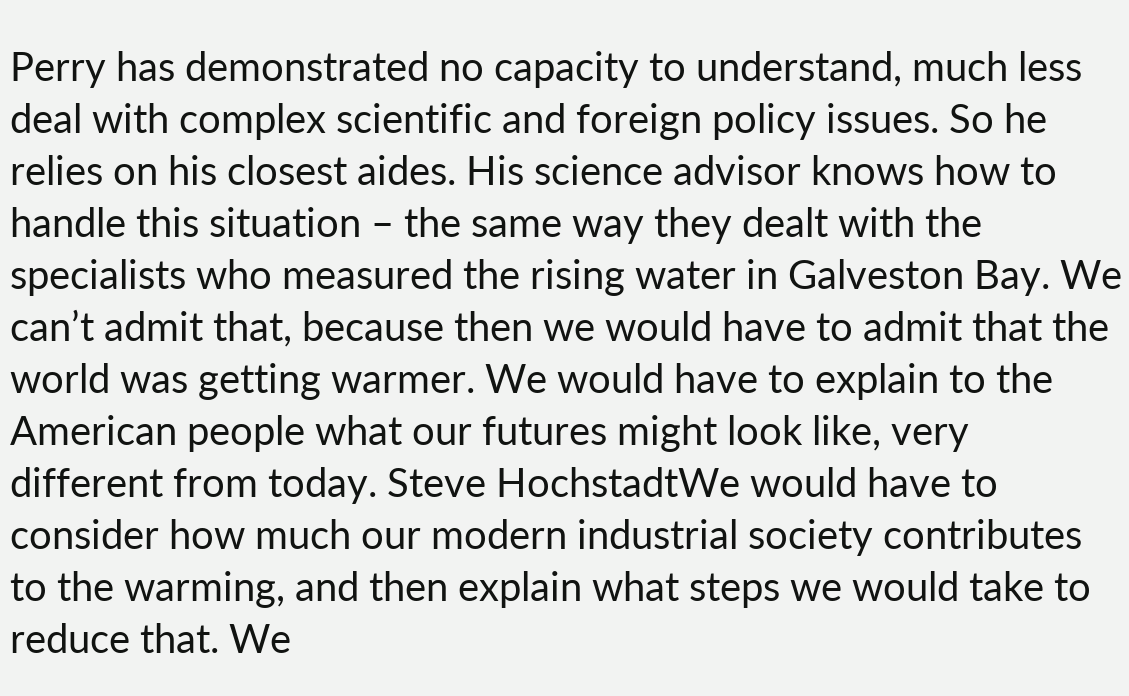Perry has demonstrated no capacity to understand, much less deal with complex scientific and foreign policy issues. So he relies on his closest aides. His science advisor knows how to handle this situation – the same way they dealt with the specialists who measured the rising water in Galveston Bay. We can’t admit that, because then we would have to admit that the world was getting warmer. We would have to explain to the American people what our futures might look like, very different from today. Steve HochstadtWe would have to consider how much our modern industrial society contributes to the warming, and then explain what steps we would take to reduce that. We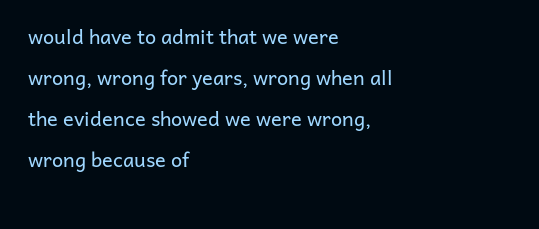would have to admit that we were wrong, wrong for years, wrong when all the evidence showed we were wrong, wrong because of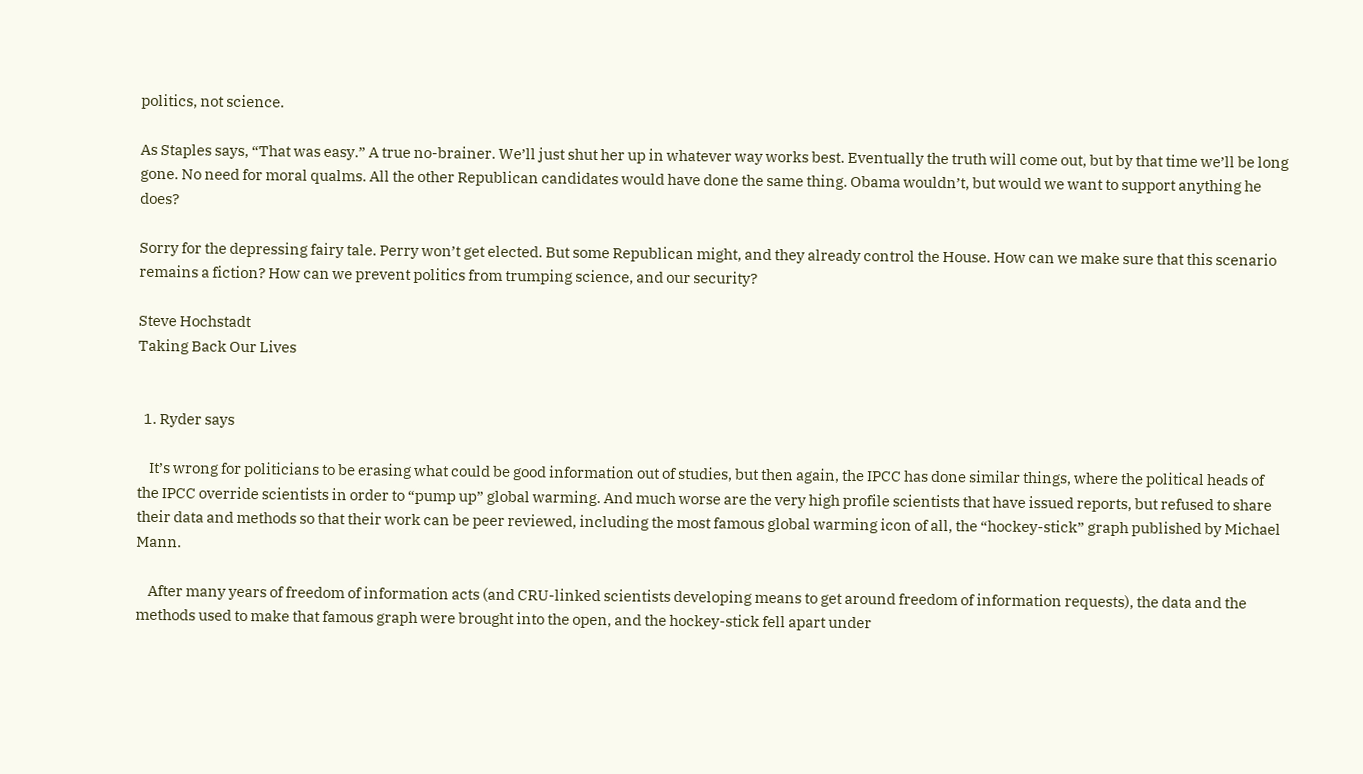politics, not science.

As Staples says, “That was easy.” A true no-brainer. We’ll just shut her up in whatever way works best. Eventually the truth will come out, but by that time we’ll be long gone. No need for moral qualms. All the other Republican candidates would have done the same thing. Obama wouldn’t, but would we want to support anything he does?

Sorry for the depressing fairy tale. Perry won’t get elected. But some Republican might, and they already control the House. How can we make sure that this scenario remains a fiction? How can we prevent politics from trumping science, and our security?

Steve Hochstadt
Taking Back Our Lives


  1. Ryder says

    It’s wrong for politicians to be erasing what could be good information out of studies, but then again, the IPCC has done similar things, where the political heads of the IPCC override scientists in order to “pump up” global warming. And much worse are the very high profile scientists that have issued reports, but refused to share their data and methods so that their work can be peer reviewed, including the most famous global warming icon of all, the “hockey-stick” graph published by Michael Mann.

    After many years of freedom of information acts (and CRU-linked scientists developing means to get around freedom of information requests), the data and the methods used to make that famous graph were brought into the open, and the hockey-stick fell apart under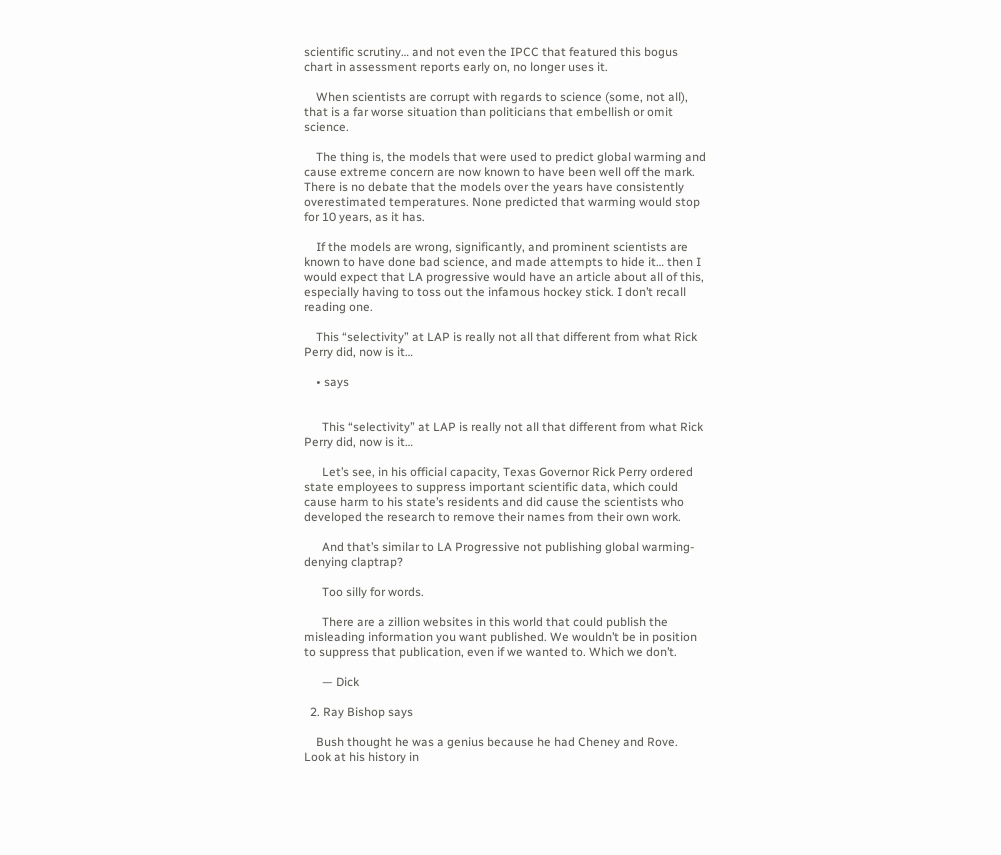scientific scrutiny… and not even the IPCC that featured this bogus chart in assessment reports early on, no longer uses it.

    When scientists are corrupt with regards to science (some, not all), that is a far worse situation than politicians that embellish or omit science.

    The thing is, the models that were used to predict global warming and cause extreme concern are now known to have been well off the mark. There is no debate that the models over the years have consistently overestimated temperatures. None predicted that warming would stop for 10 years, as it has.

    If the models are wrong, significantly, and prominent scientists are known to have done bad science, and made attempts to hide it… then I would expect that LA progressive would have an article about all of this, especially having to toss out the infamous hockey stick. I don’t recall reading one.

    This “selectivity” at LAP is really not all that different from what Rick Perry did, now is it…

    • says


      This “selectivity” at LAP is really not all that different from what Rick Perry did, now is it…

      Let’s see, in his official capacity, Texas Governor Rick Perry ordered state employees to suppress important scientific data, which could cause harm to his state’s residents and did cause the scientists who developed the research to remove their names from their own work.

      And that’s similar to LA Progressive not publishing global warming-denying claptrap?

      Too silly for words.

      There are a zillion websites in this world that could publish the misleading information you want published. We wouldn’t be in position to suppress that publication, even if we wanted to. Which we don’t.

      — Dick

  2. Ray Bishop says

    Bush thought he was a genius because he had Cheney and Rove. Look at his history in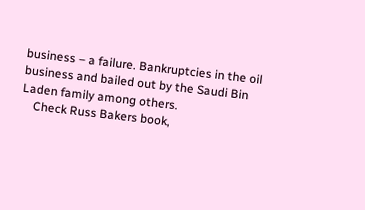business – a failure. Bankruptcies in the oil business and bailed out by the Saudi Bin Laden family among others.
    Check Russ Bakers book,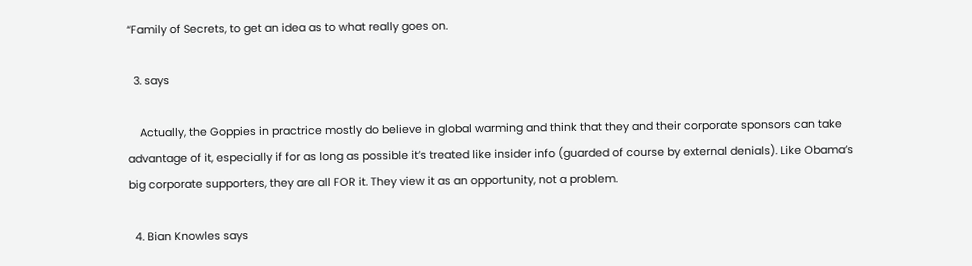“Family of Secrets, to get an idea as to what really goes on.

  3. says

    Actually, the Goppies in practrice mostly do believe in global warming and think that they and their corporate sponsors can take advantage of it, especially if for as long as possible it’s treated like insider info (guarded of course by external denials). Like Obama’s big corporate supporters, they are all FOR it. They view it as an opportunity, not a problem.

  4. Bian Knowles says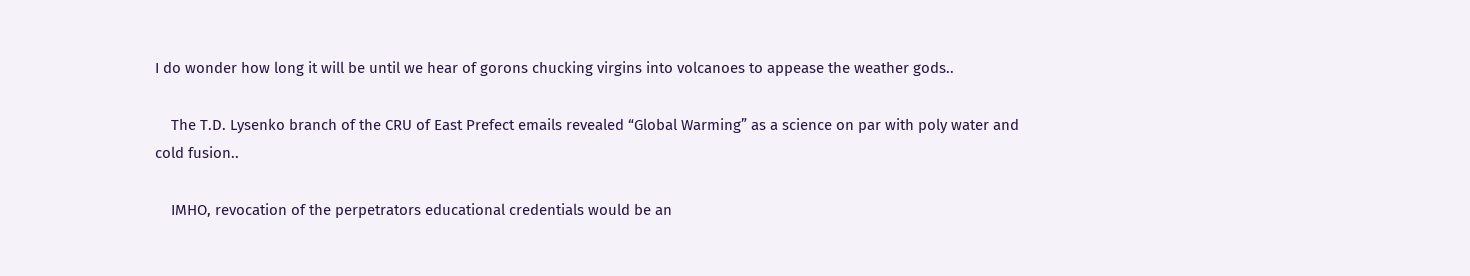I do wonder how long it will be until we hear of gorons chucking virgins into volcanoes to appease the weather gods..

    The T.D. Lysenko branch of the CRU of East Prefect emails revealed “Global Warming” as a science on par with poly water and cold fusion..

    IMHO, revocation of the perpetrators educational credentials would be an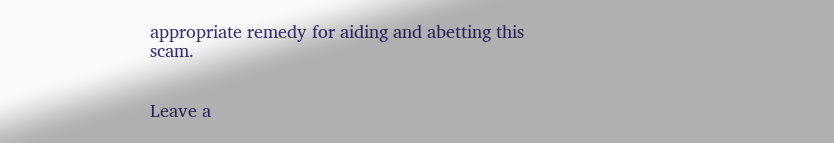appropriate remedy for aiding and abetting this scam.


Leave a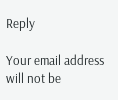Reply

Your email address will not be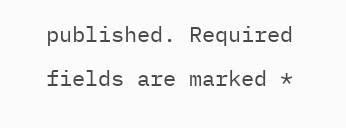published. Required fields are marked *